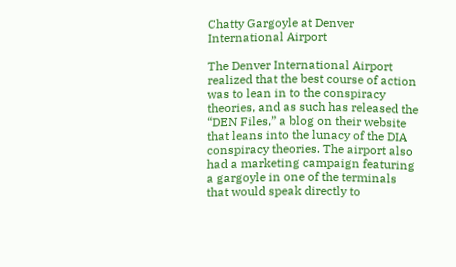Chatty Gargoyle at Denver International Airport

The Denver International Airport realized that the best course of action was to lean in to the conspiracy theories, and as such has released the “DEN Files,” a blog on their website that leans into the lunacy of the DIA conspiracy theories. The airport also had a marketing campaign featuring a gargoyle in one of the terminals that would speak directly to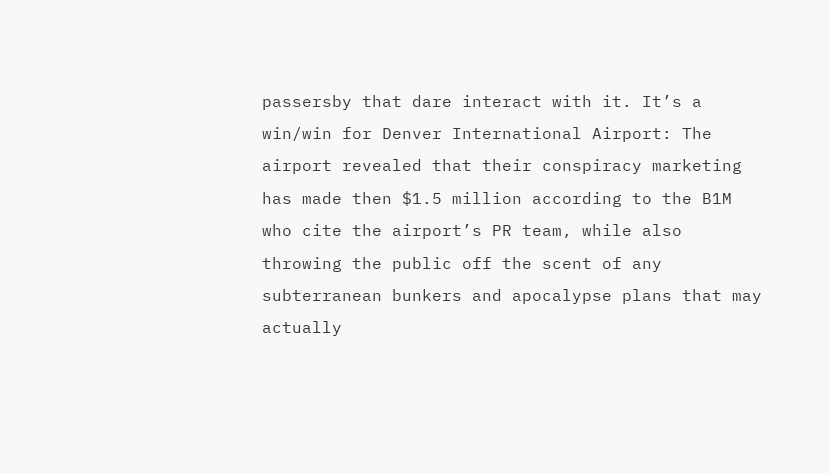passersby that dare interact with it. It’s a win/win for Denver International Airport: The airport revealed that their conspiracy marketing has made then $1.5 million according to the B1M who cite the airport’s PR team, while also throwing the public off the scent of any subterranean bunkers and apocalypse plans that may actually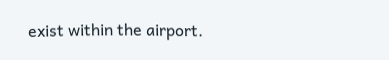exist within the airport.